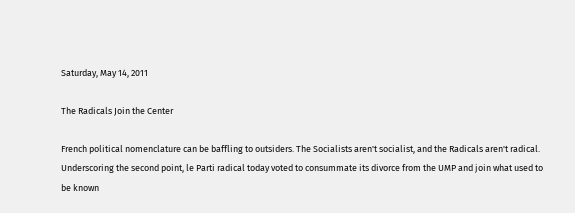Saturday, May 14, 2011

The Radicals Join the Center

French political nomenclature can be baffling to outsiders. The Socialists aren't socialist, and the Radicals aren't radical. Underscoring the second point, le Parti radical today voted to consummate its divorce from the UMP and join what used to be known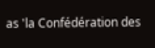as 'la Confédération des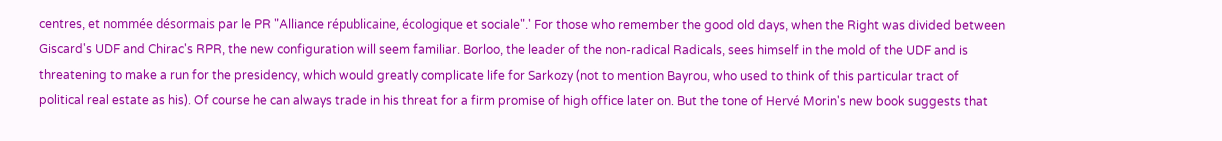centres, et nommée désormais par le PR "Alliance républicaine, écologique et sociale".' For those who remember the good old days, when the Right was divided between Giscard's UDF and Chirac's RPR, the new configuration will seem familiar. Borloo, the leader of the non-radical Radicals, sees himself in the mold of the UDF and is threatening to make a run for the presidency, which would greatly complicate life for Sarkozy (not to mention Bayrou, who used to think of this particular tract of political real estate as his). Of course he can always trade in his threat for a firm promise of high office later on. But the tone of Hervé Morin's new book suggests that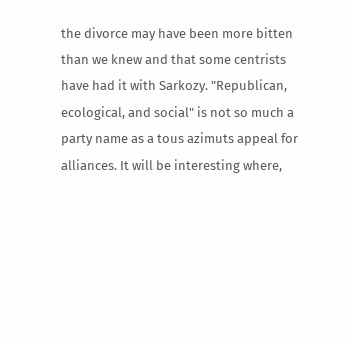the divorce may have been more bitten than we knew and that some centrists have had it with Sarkozy. "Republican, ecological, and social" is not so much a party name as a tous azimuts appeal for alliances. It will be interesting where,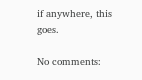if anywhere, this goes.

No comments: